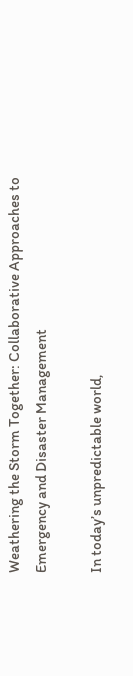Weathering the Storm Together: Collaborative Approaches to Emergency and Disaster Management

In today’s unpredictable world,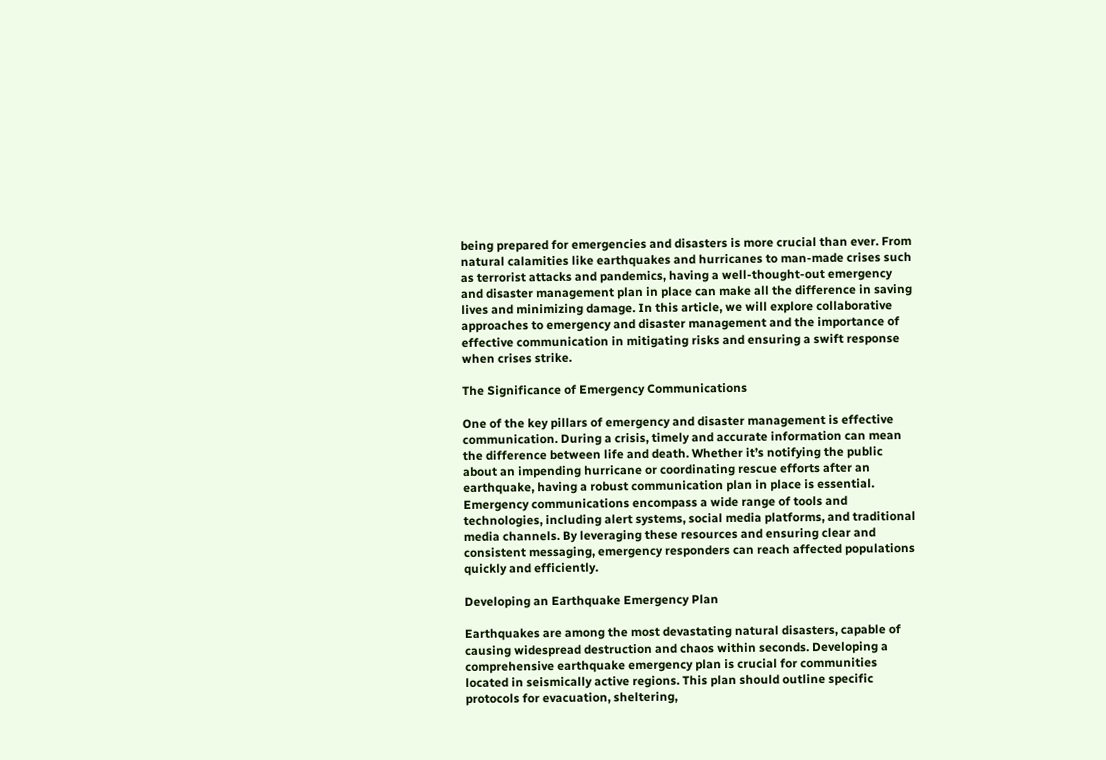being prepared for emergencies and disasters is more crucial than ever. From natural calamities like earthquakes and hurricanes to man-made crises such as terrorist attacks and pandemics, having a well-thought-out emergency and disaster management plan in place can make all the difference in saving lives and minimizing damage. In this article, we will explore collaborative approaches to emergency and disaster management and the importance of effective communication in mitigating risks and ensuring a swift response when crises strike.

The Significance of Emergency Communications

One of the key pillars of emergency and disaster management is effective communication. During a crisis, timely and accurate information can mean the difference between life and death. Whether it’s notifying the public about an impending hurricane or coordinating rescue efforts after an earthquake, having a robust communication plan in place is essential. Emergency communications encompass a wide range of tools and technologies, including alert systems, social media platforms, and traditional media channels. By leveraging these resources and ensuring clear and consistent messaging, emergency responders can reach affected populations quickly and efficiently.

Developing an Earthquake Emergency Plan

Earthquakes are among the most devastating natural disasters, capable of causing widespread destruction and chaos within seconds. Developing a comprehensive earthquake emergency plan is crucial for communities located in seismically active regions. This plan should outline specific protocols for evacuation, sheltering,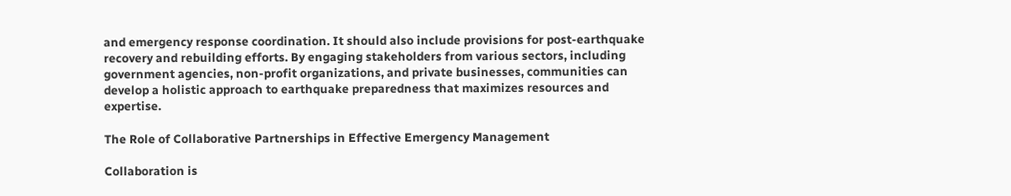and emergency response coordination. It should also include provisions for post-earthquake recovery and rebuilding efforts. By engaging stakeholders from various sectors, including government agencies, non-profit organizations, and private businesses, communities can develop a holistic approach to earthquake preparedness that maximizes resources and expertise.

The Role of Collaborative Partnerships in Effective Emergency Management

Collaboration is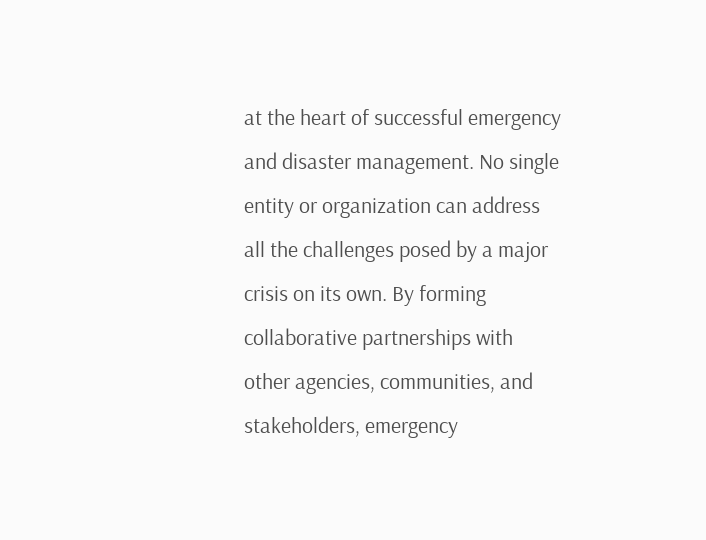at the heart of successful emergency and disaster management. No single entity or organization can address all the challenges posed by a major crisis on its own. By forming collaborative partnerships with other agencies, communities, and stakeholders, emergency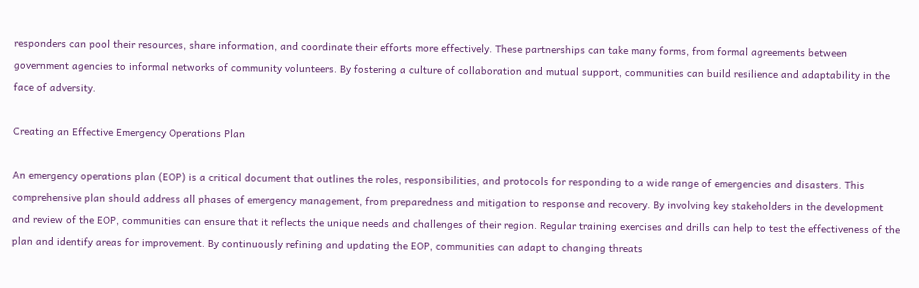responders can pool their resources, share information, and coordinate their efforts more effectively. These partnerships can take many forms, from formal agreements between government agencies to informal networks of community volunteers. By fostering a culture of collaboration and mutual support, communities can build resilience and adaptability in the face of adversity.

Creating an Effective Emergency Operations Plan

An emergency operations plan (EOP) is a critical document that outlines the roles, responsibilities, and protocols for responding to a wide range of emergencies and disasters. This comprehensive plan should address all phases of emergency management, from preparedness and mitigation to response and recovery. By involving key stakeholders in the development and review of the EOP, communities can ensure that it reflects the unique needs and challenges of their region. Regular training exercises and drills can help to test the effectiveness of the plan and identify areas for improvement. By continuously refining and updating the EOP, communities can adapt to changing threats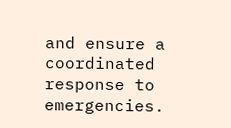and ensure a coordinated response to emergencies.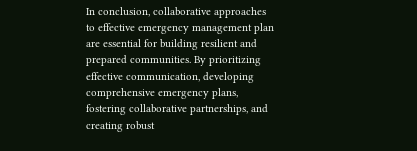In conclusion, collaborative approaches to effective emergency management plan are essential for building resilient and prepared communities. By prioritizing effective communication, developing comprehensive emergency plans, fostering collaborative partnerships, and creating robust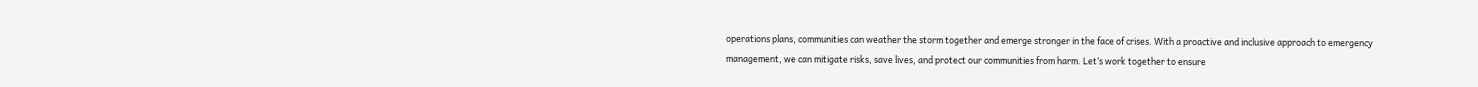operations plans, communities can weather the storm together and emerge stronger in the face of crises. With a proactive and inclusive approach to emergency management, we can mitigate risks, save lives, and protect our communities from harm. Let’s work together to ensure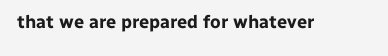that we are prepared for whatever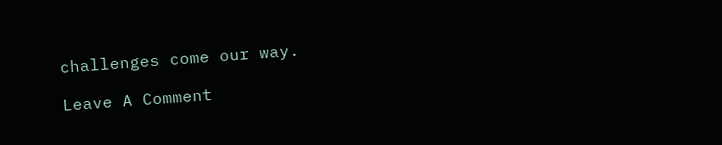challenges come our way.

Leave A Comment